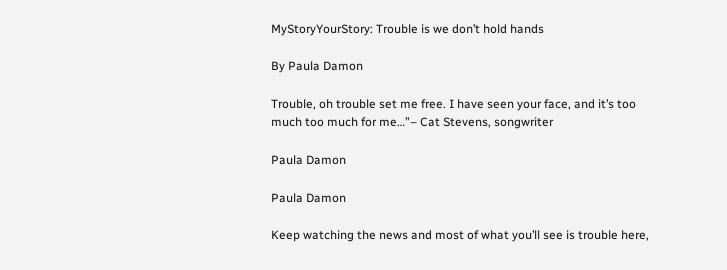MyStoryYourStory: Trouble is we don’t hold hands

By Paula Damon

Trouble, oh trouble set me free. I have seen your face, and it’s too much too much for me…”– Cat Stevens, songwriter

Paula Damon

Paula Damon

Keep watching the news and most of what you’ll see is trouble here,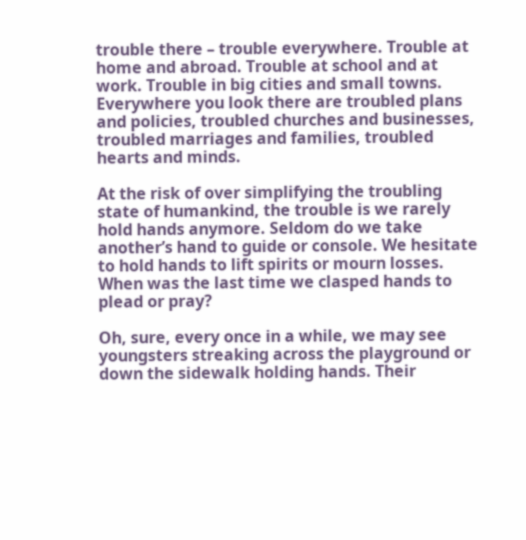trouble there – trouble everywhere. Trouble at home and abroad. Trouble at school and at work. Trouble in big cities and small towns. Everywhere you look there are troubled plans and policies, troubled churches and businesses, troubled marriages and families, troubled hearts and minds.

At the risk of over simplifying the troubling state of humankind, the trouble is we rarely hold hands anymore. Seldom do we take another’s hand to guide or console. We hesitate to hold hands to lift spirits or mourn losses. When was the last time we clasped hands to plead or pray?

Oh, sure, every once in a while, we may see youngsters streaking across the playground or down the sidewalk holding hands. Their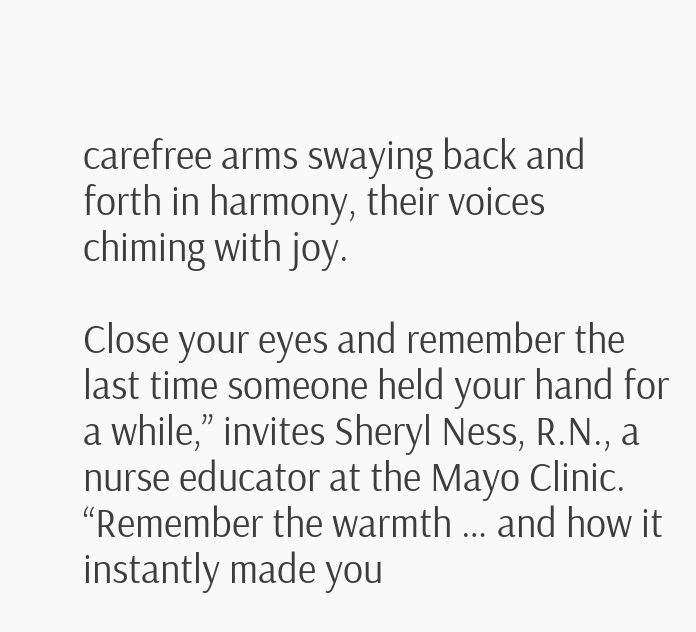carefree arms swaying back and forth in harmony, their voices chiming with joy.

Close your eyes and remember the last time someone held your hand for a while,” invites Sheryl Ness, R.N., a nurse educator at the Mayo Clinic. “Remember the warmth … and how it instantly made you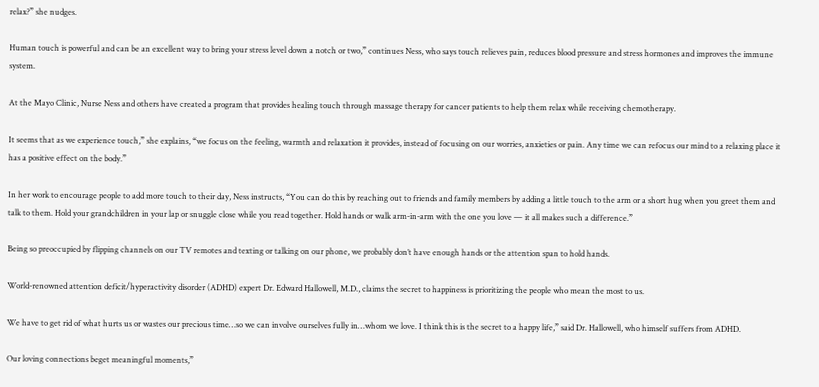relax?” she nudges.

Human touch is powerful and can be an excellent way to bring your stress level down a notch or two,” continues Ness, who says touch relieves pain, reduces blood pressure and stress hormones and improves the immune system.

At the Mayo Clinic, Nurse Ness and others have created a program that provides healing touch through massage therapy for cancer patients to help them relax while receiving chemotherapy.

It seems that as we experience touch,” she explains, “we focus on the feeling, warmth and relaxation it provides, instead of focusing on our worries, anxieties or pain. Any time we can refocus our mind to a relaxing place it has a positive effect on the body.”

In her work to encourage people to add more touch to their day, Ness instructs, “You can do this by reaching out to friends and family members by adding a little touch to the arm or a short hug when you greet them and talk to them. Hold your grandchildren in your lap or snuggle close while you read together. Hold hands or walk arm-in-arm with the one you love — it all makes such a difference.”

Being so preoccupied by flipping channels on our TV remotes and texting or talking on our phone, we probably don’t have enough hands or the attention span to hold hands.

World-renowned attention deficit/hyperactivity disorder (ADHD) expert Dr. Edward Hallowell, M.D., claims the secret to happiness is prioritizing the people who mean the most to us.

We have to get rid of what hurts us or wastes our precious time…so we can involve ourselves fully in…whom we love. I think this is the secret to a happy life,” said Dr. Hallowell, who himself suffers from ADHD.

Our loving connections beget meaningful moments,”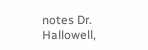notes Dr. Hallowell,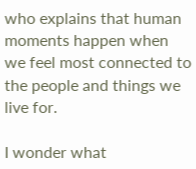who explains that human moments happen when we feel most connected to the people and things we live for.

I wonder what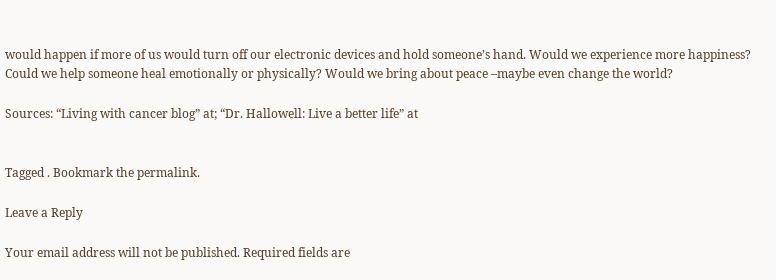would happen if more of us would turn off our electronic devices and hold someone’s hand. Would we experience more happiness? Could we help someone heal emotionally or physically? Would we bring about peace –maybe even change the world?

Sources: “Living with cancer blog” at; “Dr. Hallowell: Live a better life” at


Tagged . Bookmark the permalink.

Leave a Reply

Your email address will not be published. Required fields are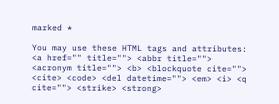marked *

You may use these HTML tags and attributes: <a href="" title=""> <abbr title=""> <acronym title=""> <b> <blockquote cite=""> <cite> <code> <del datetime=""> <em> <i> <q cite=""> <strike> <strong>